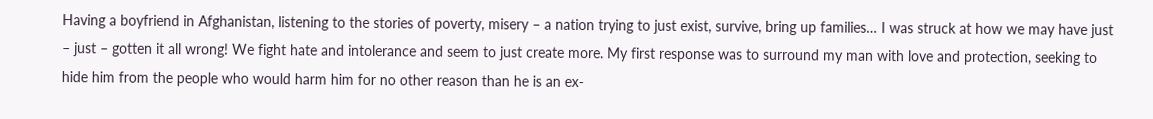Having a boyfriend in Afghanistan, listening to the stories of poverty, misery – a nation trying to just exist, survive, bring up families… I was struck at how we may have just – just – gotten it all wrong! We fight hate and intolerance and seem to just create more. My first response was to surround my man with love and protection, seeking to hide him from the people who would harm him for no other reason than he is an ex-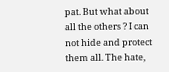pat. But what about all the others ? I can not hide and protect them all. The hate,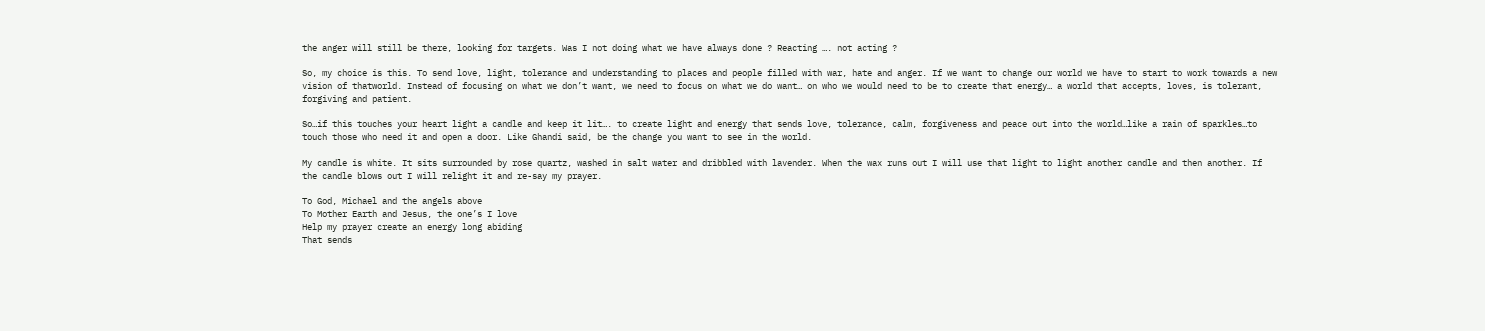the anger will still be there, looking for targets. Was I not doing what we have always done ? Reacting …. not acting ?

So, my choice is this. To send love, light, tolerance and understanding to places and people filled with war, hate and anger. If we want to change our world we have to start to work towards a new vision of thatworld. Instead of focusing on what we don’t want, we need to focus on what we do want… on who we would need to be to create that energy… a world that accepts, loves, is tolerant, forgiving and patient.

So…if this touches your heart light a candle and keep it lit…. to create light and energy that sends love, tolerance, calm, forgiveness and peace out into the world…like a rain of sparkles…to touch those who need it and open a door. Like Ghandi said, be the change you want to see in the world.

My candle is white. It sits surrounded by rose quartz, washed in salt water and dribbled with lavender. When the wax runs out I will use that light to light another candle and then another. If the candle blows out I will relight it and re-say my prayer.

To God, Michael and the angels above
To Mother Earth and Jesus, the one’s I love
Help my prayer create an energy long abiding
That sends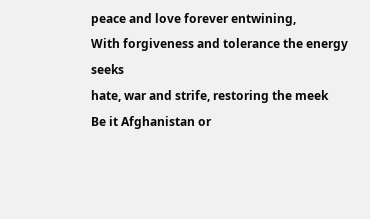peace and love forever entwining,
With forgiveness and tolerance the energy seeks
hate, war and strife, restoring the meek
Be it Afghanistan or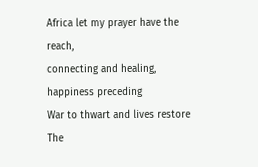Africa let my prayer have the reach,
connecting and healing, happiness preceding
War to thwart and lives restore
The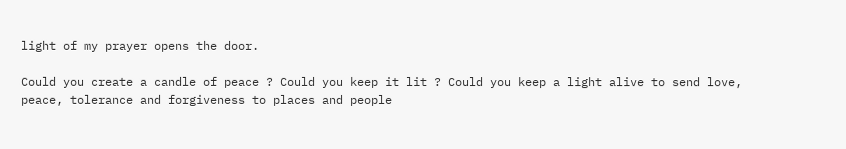light of my prayer opens the door.

Could you create a candle of peace ? Could you keep it lit ? Could you keep a light alive to send love, peace, tolerance and forgiveness to places and people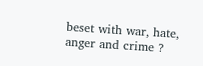beset with war, hate, anger and crime ?